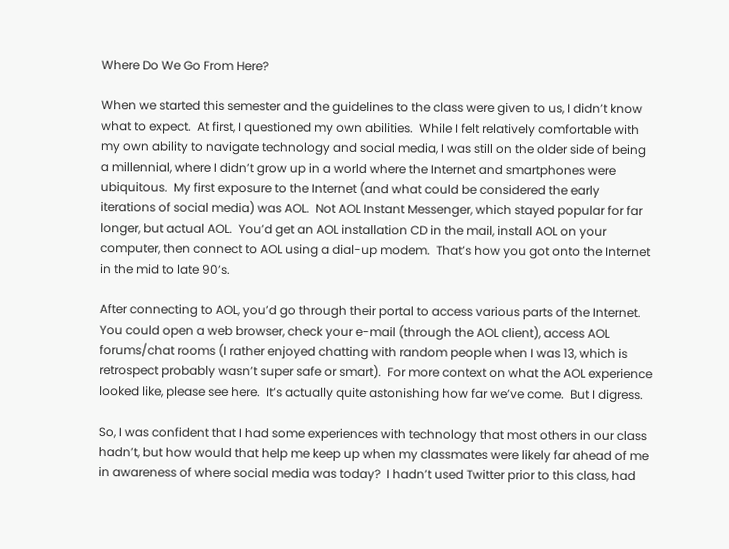Where Do We Go From Here?

When we started this semester and the guidelines to the class were given to us, I didn’t know what to expect.  At first, I questioned my own abilities.  While I felt relatively comfortable with my own ability to navigate technology and social media, I was still on the older side of being a millennial, where I didn’t grow up in a world where the Internet and smartphones were ubiquitous.  My first exposure to the Internet (and what could be considered the early iterations of social media) was AOL.  Not AOL Instant Messenger, which stayed popular for far longer, but actual AOL.  You’d get an AOL installation CD in the mail, install AOL on your computer, then connect to AOL using a dial-up modem.  That’s how you got onto the Internet in the mid to late 90’s.

After connecting to AOL, you’d go through their portal to access various parts of the Internet.  You could open a web browser, check your e-mail (through the AOL client), access AOL forums/chat rooms (I rather enjoyed chatting with random people when I was 13, which is retrospect probably wasn’t super safe or smart).  For more context on what the AOL experience looked like, please see here.  It’s actually quite astonishing how far we’ve come.  But I digress.

So, I was confident that I had some experiences with technology that most others in our class hadn’t, but how would that help me keep up when my classmates were likely far ahead of me in awareness of where social media was today?  I hadn’t used Twitter prior to this class, had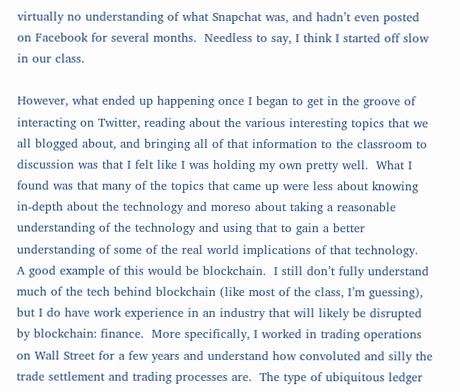virtually no understanding of what Snapchat was, and hadn’t even posted on Facebook for several months.  Needless to say, I think I started off slow in our class.

However, what ended up happening once I began to get in the groove of interacting on Twitter, reading about the various interesting topics that we all blogged about, and bringing all of that information to the classroom to discussion was that I felt like I was holding my own pretty well.  What I found was that many of the topics that came up were less about knowing in-depth about the technology and moreso about taking a reasonable understanding of the technology and using that to gain a better understanding of some of the real world implications of that technology.  A good example of this would be blockchain.  I still don’t fully understand much of the tech behind blockchain (like most of the class, I’m guessing), but I do have work experience in an industry that will likely be disrupted by blockchain: finance.  More specifically, I worked in trading operations on Wall Street for a few years and understand how convoluted and silly the trade settlement and trading processes are.  The type of ubiquitous ledger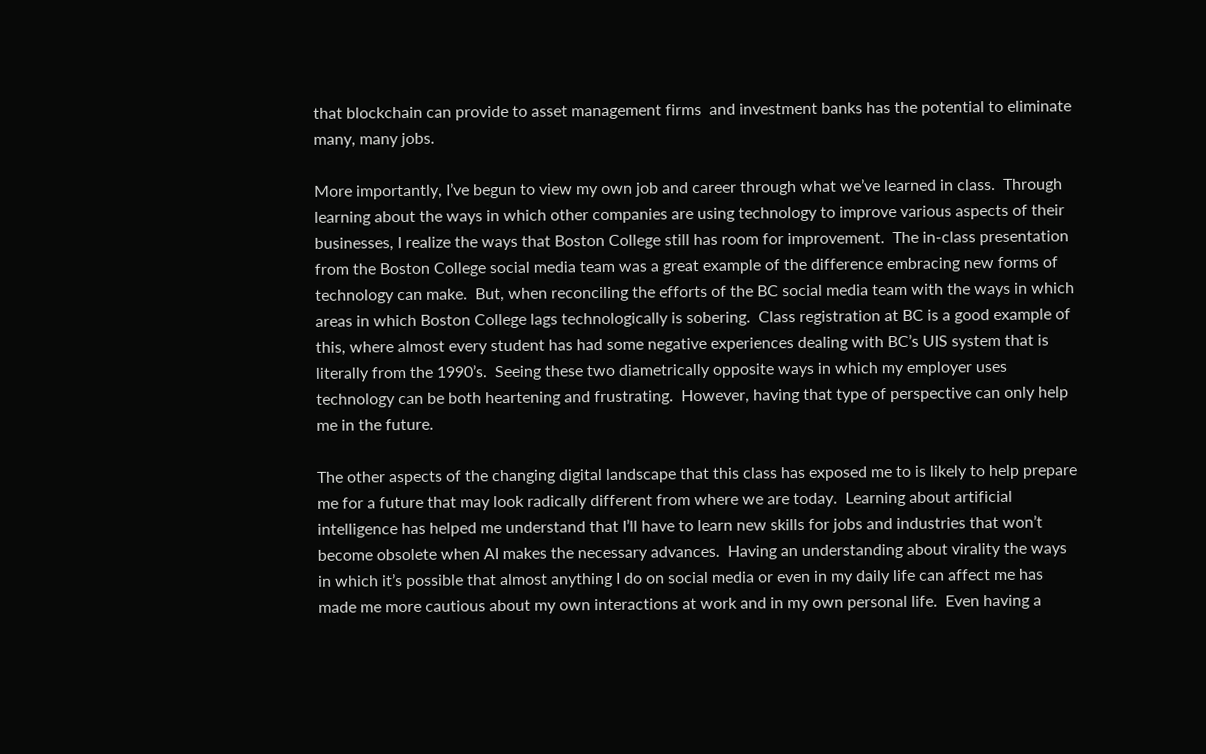that blockchain can provide to asset management firms  and investment banks has the potential to eliminate many, many jobs.

More importantly, I’ve begun to view my own job and career through what we’ve learned in class.  Through learning about the ways in which other companies are using technology to improve various aspects of their businesses, I realize the ways that Boston College still has room for improvement.  The in-class presentation from the Boston College social media team was a great example of the difference embracing new forms of technology can make.  But, when reconciling the efforts of the BC social media team with the ways in which areas in which Boston College lags technologically is sobering.  Class registration at BC is a good example of this, where almost every student has had some negative experiences dealing with BC’s UIS system that is literally from the 1990’s.  Seeing these two diametrically opposite ways in which my employer uses technology can be both heartening and frustrating.  However, having that type of perspective can only help me in the future.

The other aspects of the changing digital landscape that this class has exposed me to is likely to help prepare me for a future that may look radically different from where we are today.  Learning about artificial intelligence has helped me understand that I’ll have to learn new skills for jobs and industries that won’t become obsolete when AI makes the necessary advances.  Having an understanding about virality the ways in which it’s possible that almost anything I do on social media or even in my daily life can affect me has made me more cautious about my own interactions at work and in my own personal life.  Even having a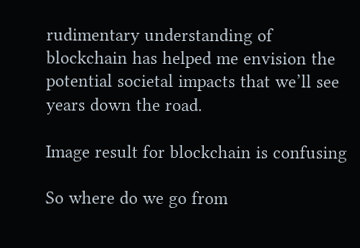rudimentary understanding of blockchain has helped me envision the potential societal impacts that we’ll see years down the road.

Image result for blockchain is confusing

So where do we go from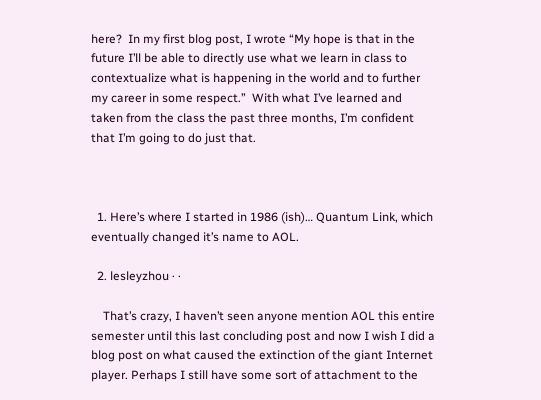here?  In my first blog post, I wrote “My hope is that in the future I’ll be able to directly use what we learn in class to contextualize what is happening in the world and to further my career in some respect.”  With what I’ve learned and taken from the class the past three months, I’m confident that I’m going to do just that.



  1. Here’s where I started in 1986 (ish)… Quantum Link, which eventually changed it’s name to AOL.

  2. lesleyzhou · ·

    That’s crazy, I haven’t seen anyone mention AOL this entire semester until this last concluding post and now I wish I did a blog post on what caused the extinction of the giant Internet player. Perhaps I still have some sort of attachment to the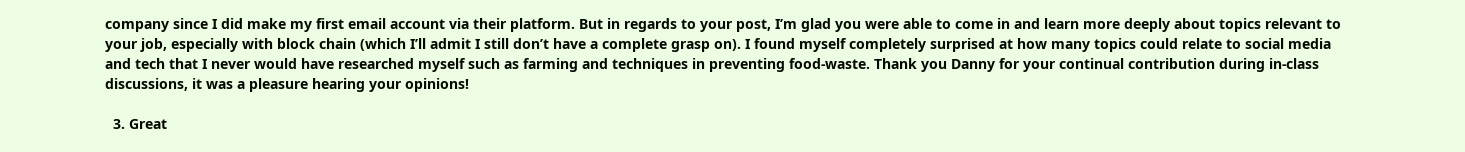company since I did make my first email account via their platform. But in regards to your post, I’m glad you were able to come in and learn more deeply about topics relevant to your job, especially with block chain (which I’ll admit I still don’t have a complete grasp on). I found myself completely surprised at how many topics could relate to social media and tech that I never would have researched myself such as farming and techniques in preventing food-waste. Thank you Danny for your continual contribution during in-class discussions, it was a pleasure hearing your opinions!

  3. Great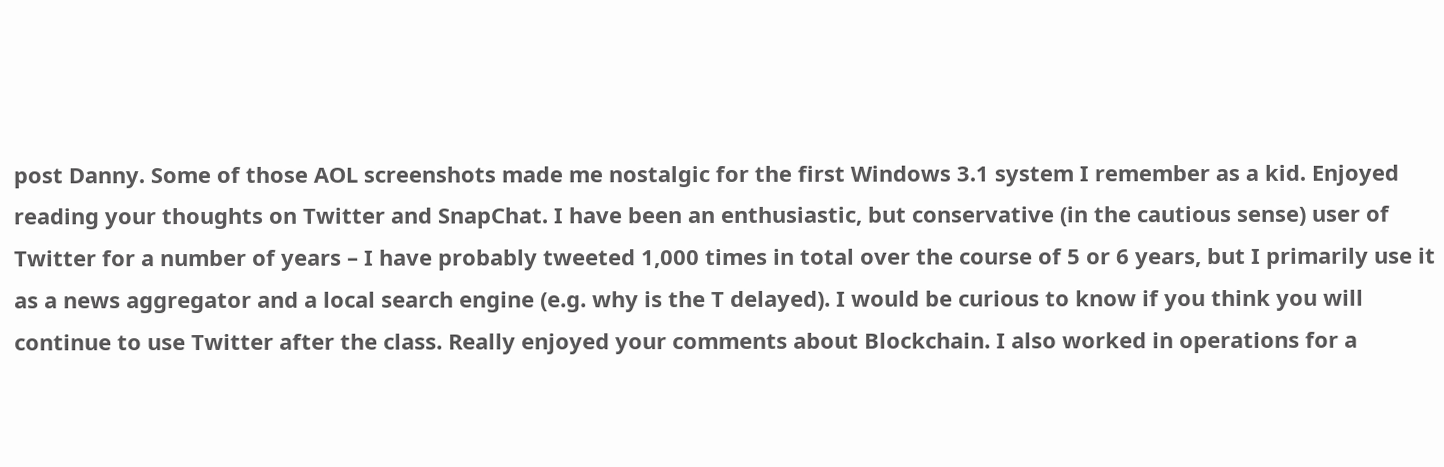post Danny. Some of those AOL screenshots made me nostalgic for the first Windows 3.1 system I remember as a kid. Enjoyed reading your thoughts on Twitter and SnapChat. I have been an enthusiastic, but conservative (in the cautious sense) user of Twitter for a number of years – I have probably tweeted 1,000 times in total over the course of 5 or 6 years, but I primarily use it as a news aggregator and a local search engine (e.g. why is the T delayed). I would be curious to know if you think you will continue to use Twitter after the class. Really enjoyed your comments about Blockchain. I also worked in operations for a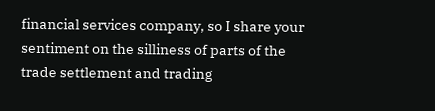financial services company, so I share your sentiment on the silliness of parts of the trade settlement and trading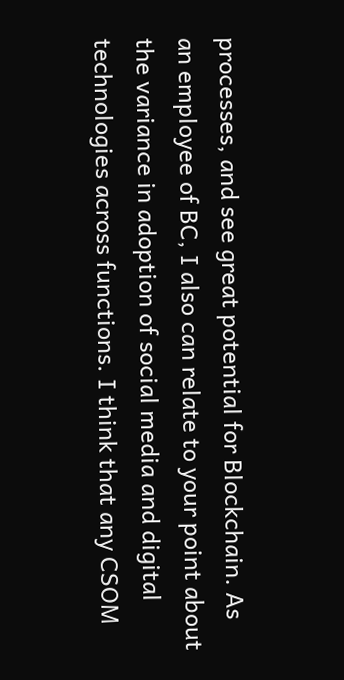processes, and see great potential for Blockchain. As an employee of BC, I also can relate to your point about the variance in adoption of social media and digital technologies across functions. I think that any CSOM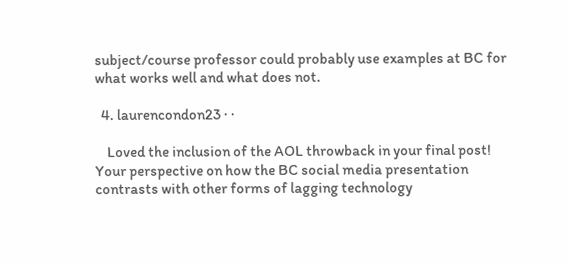subject/course professor could probably use examples at BC for what works well and what does not.

  4. laurencondon23 · ·

    Loved the inclusion of the AOL throwback in your final post! Your perspective on how the BC social media presentation contrasts with other forms of lagging technology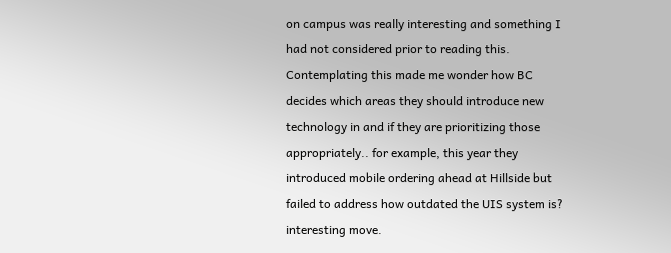on campus was really interesting and something I had not considered prior to reading this. Contemplating this made me wonder how BC decides which areas they should introduce new technology in and if they are prioritizing those appropriately.. for example, this year they introduced mobile ordering ahead at Hillside but failed to address how outdated the UIS system is? interesting move.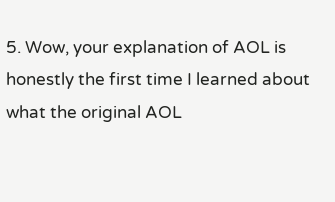5. Wow, your explanation of AOL is honestly the first time I learned about what the original AOL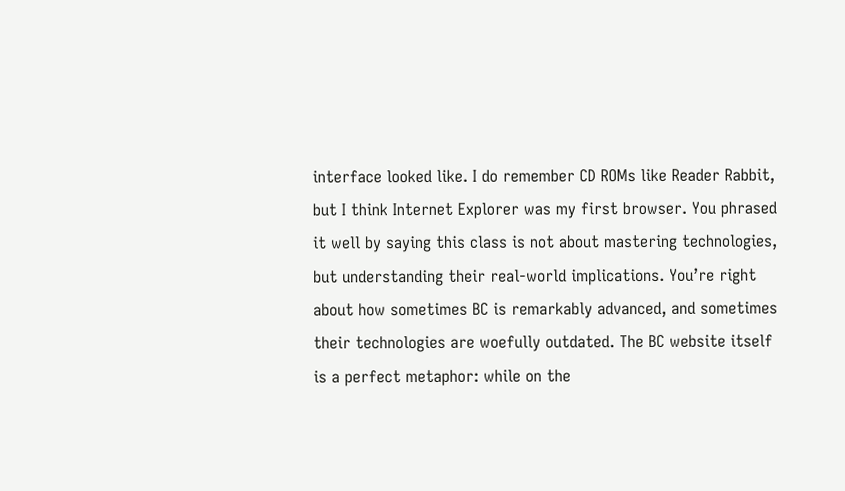interface looked like. I do remember CD ROMs like Reader Rabbit, but I think Internet Explorer was my first browser. You phrased it well by saying this class is not about mastering technologies, but understanding their real-world implications. You’re right about how sometimes BC is remarkably advanced, and sometimes their technologies are woefully outdated. The BC website itself is a perfect metaphor: while on the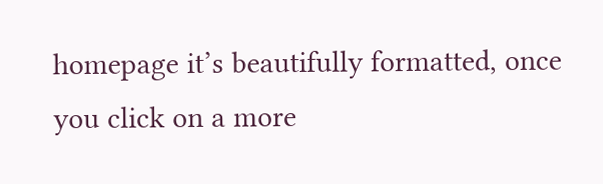homepage it’s beautifully formatted, once you click on a more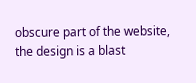obscure part of the website, the design is a blast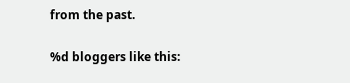from the past.

%d bloggers like this: